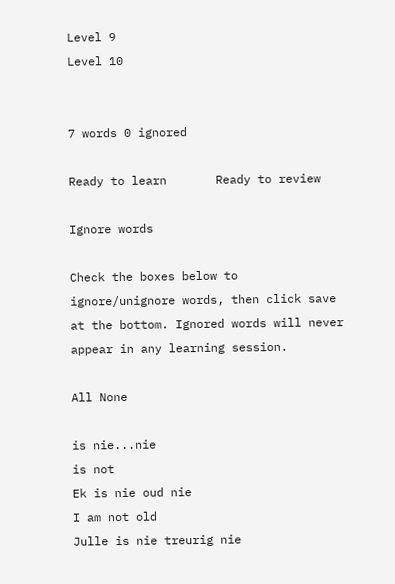Level 9
Level 10


7 words 0 ignored

Ready to learn       Ready to review

Ignore words

Check the boxes below to ignore/unignore words, then click save at the bottom. Ignored words will never appear in any learning session.

All None

is nie...nie
is not
Ek is nie oud nie
I am not old
Julle is nie treurig nie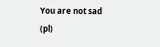You are not sad (pl)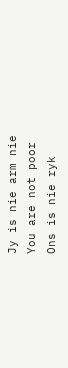Jy is nie arm nie
You are not poor
Ons is nie ryk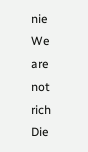nie
We are not rich
Die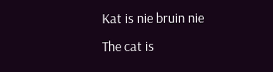Kat is nie bruin nie
The cat is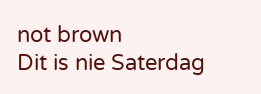not brown
Dit is nie Saterdag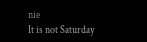nie
It is not Saturday